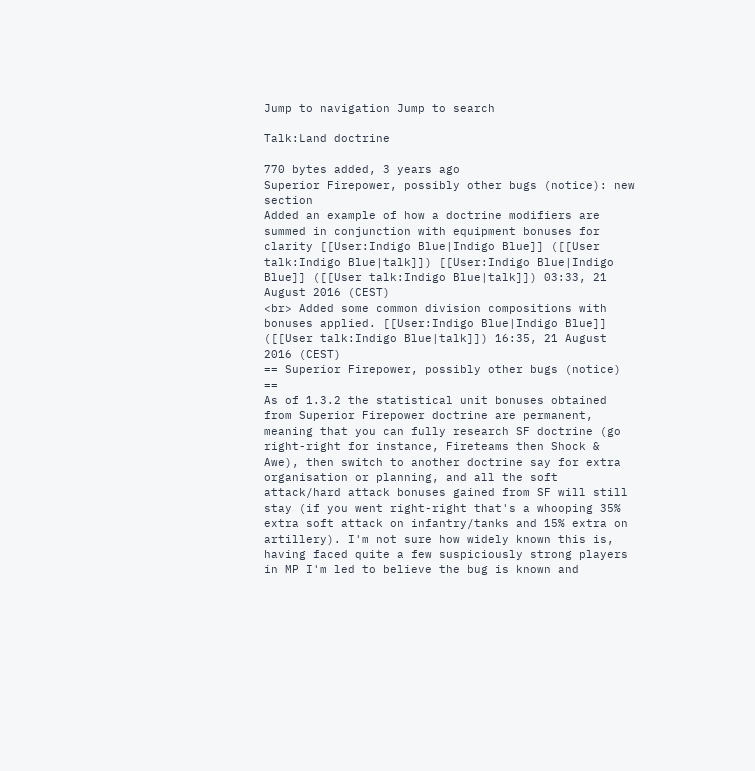Jump to navigation Jump to search

Talk:Land doctrine

770 bytes added, 3 years ago
Superior Firepower, possibly other bugs (notice): new section
Added an example of how a doctrine modifiers are summed in conjunction with equipment bonuses for clarity [[User:Indigo Blue|Indigo Blue]] ([[User talk:Indigo Blue|talk]]) [[User:Indigo Blue|Indigo Blue]] ([[User talk:Indigo Blue|talk]]) 03:33, 21 August 2016 (CEST)
<br> Added some common division compositions with bonuses applied. [[User:Indigo Blue|Indigo Blue]] ([[User talk:Indigo Blue|talk]]) 16:35, 21 August 2016 (CEST)
== Superior Firepower, possibly other bugs (notice) ==
As of 1.3.2 the statistical unit bonuses obtained from Superior Firepower doctrine are permanent, meaning that you can fully research SF doctrine (go right-right for instance, Fireteams then Shock & Awe), then switch to another doctrine say for extra organisation or planning, and all the soft attack/hard attack bonuses gained from SF will still stay (if you went right-right that's a whooping 35% extra soft attack on infantry/tanks and 15% extra on artillery). I'm not sure how widely known this is, having faced quite a few suspiciously strong players in MP I'm led to believe the bug is known and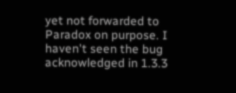yet not forwarded to Paradox on purpose. I haven't seen the bug acknowledged in 1.3.3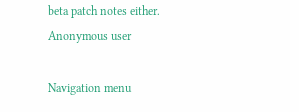beta patch notes either.
Anonymous user

Navigation menu